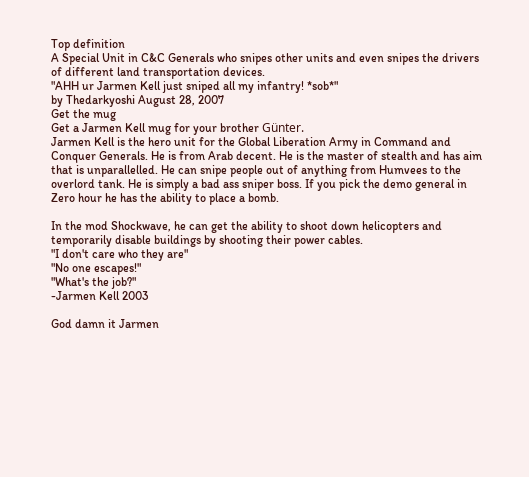Top definition
A Special Unit in C&C Generals who snipes other units and even snipes the drivers of different land transportation devices.
"AHH ur Jarmen Kell just sniped all my infantry! *sob*"
by Thedarkyoshi August 28, 2007
Get the mug
Get a Jarmen Kell mug for your brother Günter.
Jarmen Kell is the hero unit for the Global Liberation Army in Command and Conquer Generals. He is from Arab decent. He is the master of stealth and has aim that is unparallelled. He can snipe people out of anything from Humvees to the overlord tank. He is simply a bad ass sniper boss. If you pick the demo general in Zero hour he has the ability to place a bomb.

In the mod Shockwave, he can get the ability to shoot down helicopters and temporarily disable buildings by shooting their power cables.
"I don't care who they are"
"No one escapes!"
"What's the job?"
-Jarmen Kell 2003

God damn it Jarmen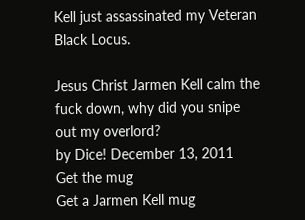Kell just assassinated my Veteran Black Locus.

Jesus Christ Jarmen Kell calm the fuck down, why did you snipe out my overlord?
by Dice! December 13, 2011
Get the mug
Get a Jarmen Kell mug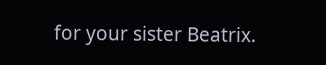for your sister Beatrix.